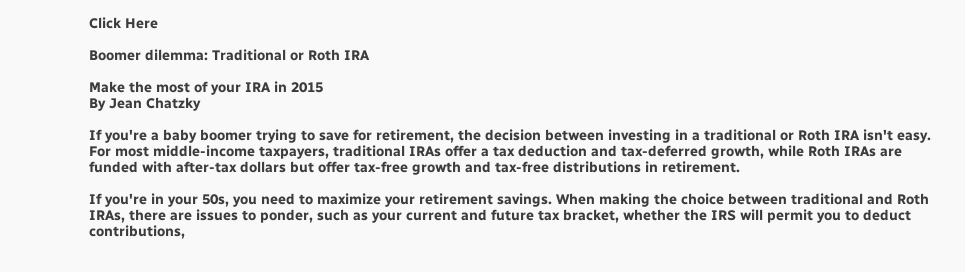Click Here

Boomer dilemma: Traditional or Roth IRA

Make the most of your IRA in 2015
By Jean Chatzky

If you're a baby boomer trying to save for retirement, the decision between investing in a traditional or Roth IRA isn't easy. For most middle-income taxpayers, traditional IRAs offer a tax deduction and tax-deferred growth, while Roth IRAs are funded with after-tax dollars but offer tax-free growth and tax-free distributions in retirement.

If you're in your 50s, you need to maximize your retirement savings. When making the choice between traditional and Roth IRAs, there are issues to ponder, such as your current and future tax bracket, whether the IRS will permit you to deduct contributions,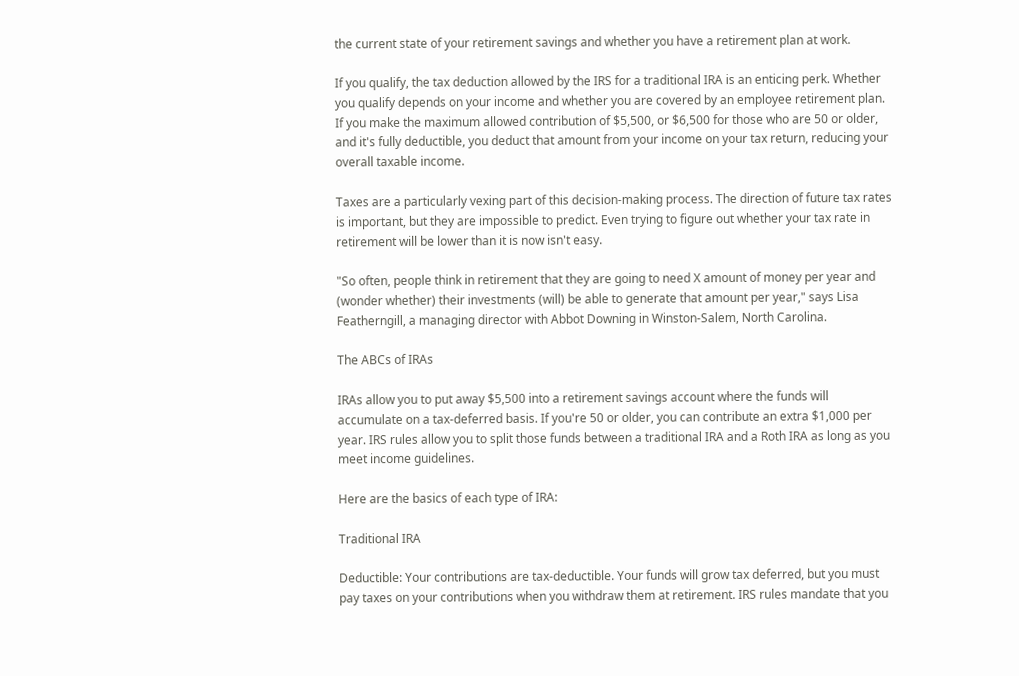the current state of your retirement savings and whether you have a retirement plan at work.

If you qualify, the tax deduction allowed by the IRS for a traditional IRA is an enticing perk. Whether you qualify depends on your income and whether you are covered by an employee retirement plan. If you make the maximum allowed contribution of $5,500, or $6,500 for those who are 50 or older, and it's fully deductible, you deduct that amount from your income on your tax return, reducing your overall taxable income.

Taxes are a particularly vexing part of this decision-making process. The direction of future tax rates is important, but they are impossible to predict. Even trying to figure out whether your tax rate in retirement will be lower than it is now isn't easy.

"So often, people think in retirement that they are going to need X amount of money per year and (wonder whether) their investments (will) be able to generate that amount per year," says Lisa Featherngill, a managing director with Abbot Downing in Winston-Salem, North Carolina.

The ABCs of IRAs

IRAs allow you to put away $5,500 into a retirement savings account where the funds will accumulate on a tax-deferred basis. If you're 50 or older, you can contribute an extra $1,000 per year. IRS rules allow you to split those funds between a traditional IRA and a Roth IRA as long as you meet income guidelines.

Here are the basics of each type of IRA:

Traditional IRA

Deductible: Your contributions are tax-deductible. Your funds will grow tax deferred, but you must pay taxes on your contributions when you withdraw them at retirement. IRS rules mandate that you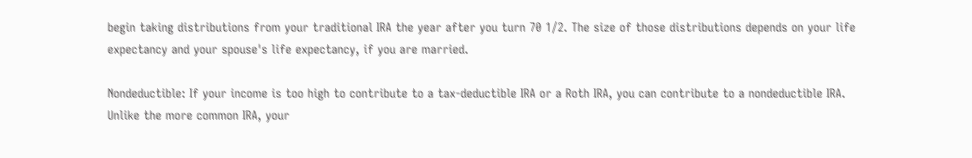begin taking distributions from your traditional IRA the year after you turn 70 1/2. The size of those distributions depends on your life expectancy and your spouse's life expectancy, if you are married.

Nondeductible: If your income is too high to contribute to a tax-deductible IRA or a Roth IRA, you can contribute to a nondeductible IRA. Unlike the more common IRA, your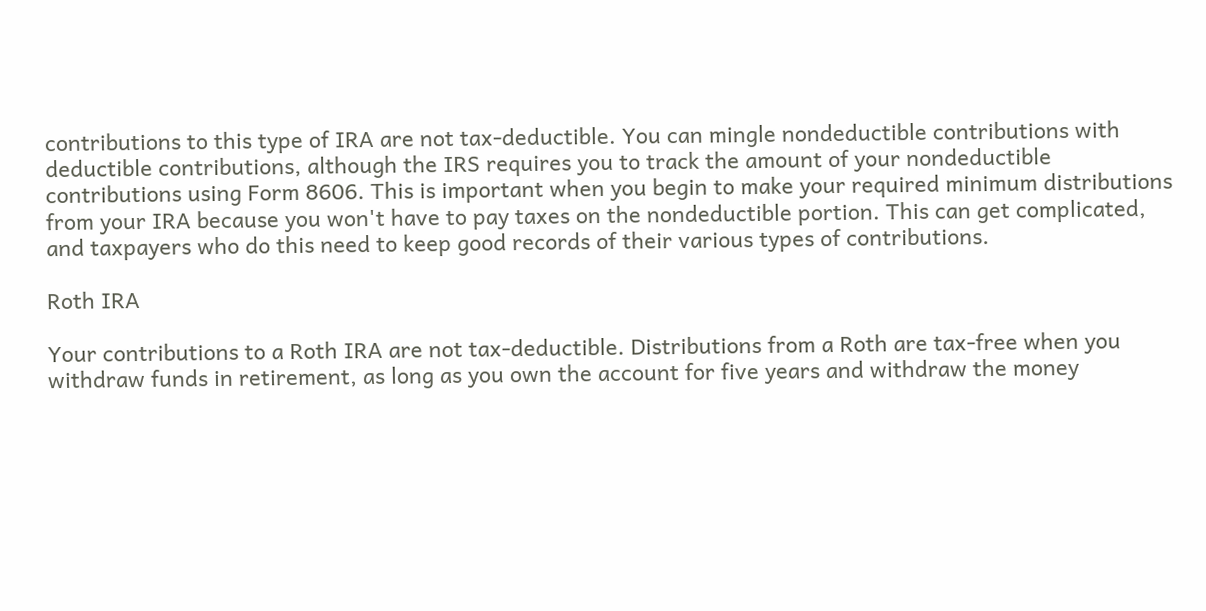contributions to this type of IRA are not tax-deductible. You can mingle nondeductible contributions with deductible contributions, although the IRS requires you to track the amount of your nondeductible contributions using Form 8606. This is important when you begin to make your required minimum distributions from your IRA because you won't have to pay taxes on the nondeductible portion. This can get complicated, and taxpayers who do this need to keep good records of their various types of contributions.

Roth IRA

Your contributions to a Roth IRA are not tax-deductible. Distributions from a Roth are tax-free when you withdraw funds in retirement, as long as you own the account for five years and withdraw the money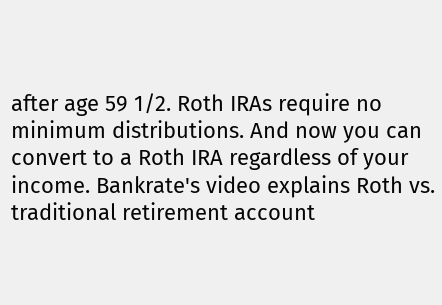after age 59 1/2. Roth IRAs require no minimum distributions. And now you can convert to a Roth IRA regardless of your income. Bankrate's video explains Roth vs. traditional retirement account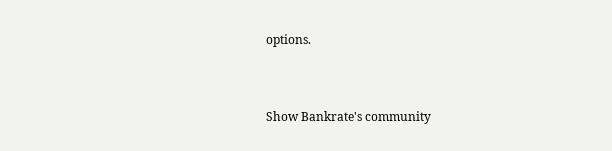options.


Show Bankrate's community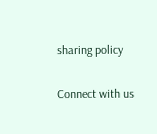sharing policy

Connect with us